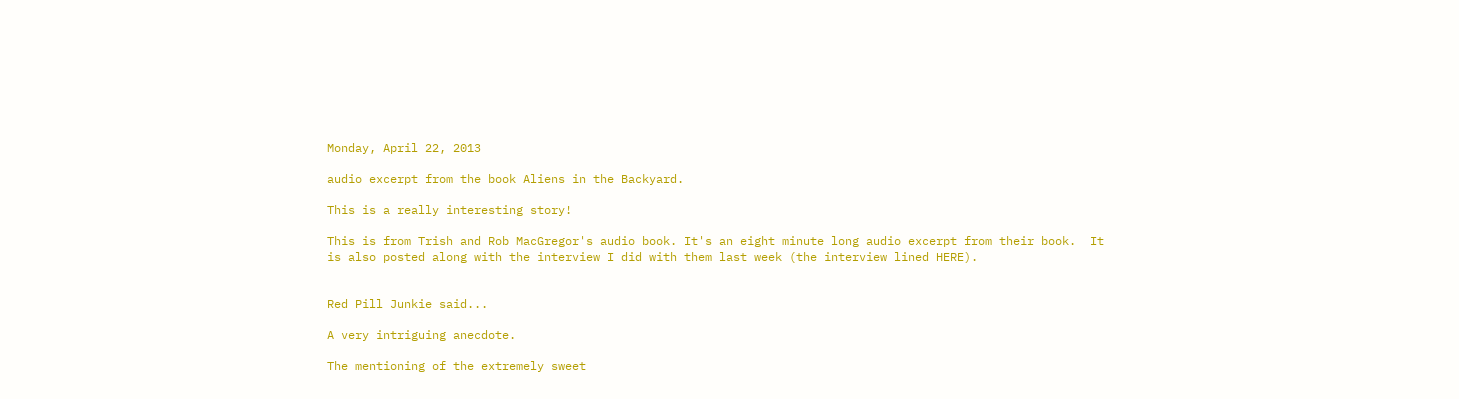Monday, April 22, 2013

audio excerpt from the book Aliens in the Backyard.

This is a really interesting story!

This is from Trish and Rob MacGregor's audio book. It's an eight minute long audio excerpt from their book.  It is also posted along with the interview I did with them last week (the interview lined HERE).


Red Pill Junkie said...

A very intriguing anecdote.

The mentioning of the extremely sweet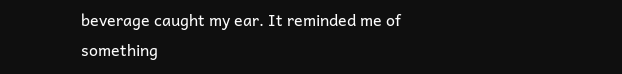beverage caught my ear. It reminded me of something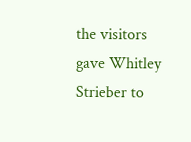the visitors gave Whitley Strieber to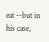eat --but in his case,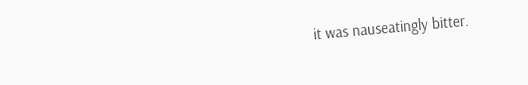it was nauseatingly bitter.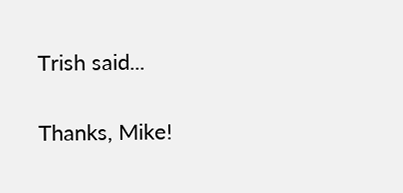Trish said...

Thanks, Mike!